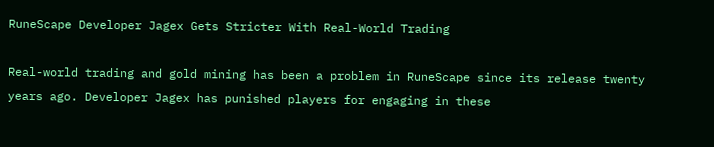RuneScape Developer Jagex Gets Stricter With Real-World Trading

Real-world trading and gold mining has been a problem in RuneScape since its release twenty years ago. Developer Jagex has punished players for engaging in these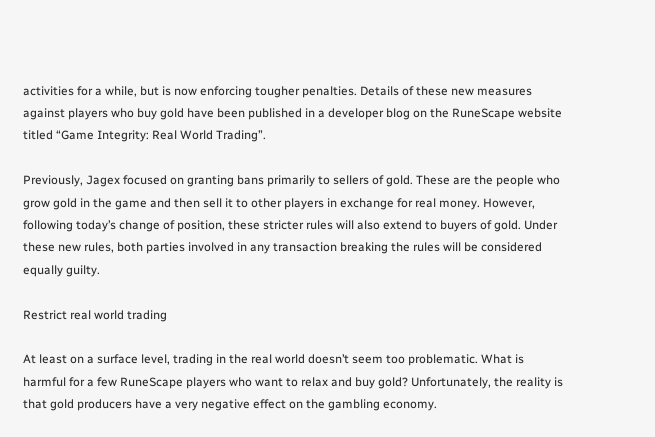activities for a while, but is now enforcing tougher penalties. Details of these new measures against players who buy gold have been published in a developer blog on the RuneScape website titled “Game Integrity: Real World Trading”.

Previously, Jagex focused on granting bans primarily to sellers of gold. These are the people who grow gold in the game and then sell it to other players in exchange for real money. However, following today’s change of position, these stricter rules will also extend to buyers of gold. Under these new rules, both parties involved in any transaction breaking the rules will be considered equally guilty.

Restrict real world trading

At least on a surface level, trading in the real world doesn’t seem too problematic. What is harmful for a few RuneScape players who want to relax and buy gold? Unfortunately, the reality is that gold producers have a very negative effect on the gambling economy.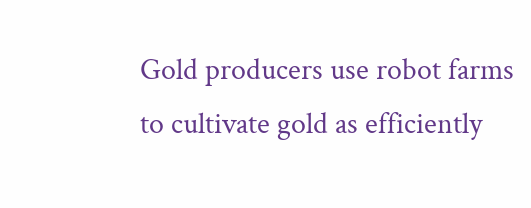Gold producers use robot farms to cultivate gold as efficiently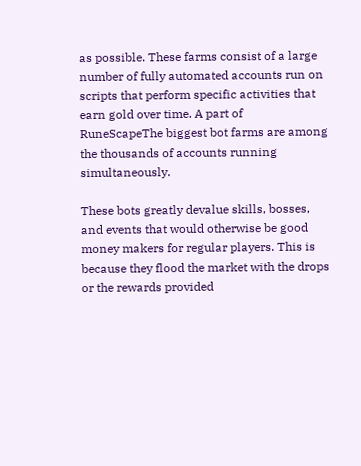as possible. These farms consist of a large number of fully automated accounts run on scripts that perform specific activities that earn gold over time. A part of RuneScapeThe biggest bot farms are among the thousands of accounts running simultaneously.

These bots greatly devalue skills, bosses, and events that would otherwise be good money makers for regular players. This is because they flood the market with the drops or the rewards provided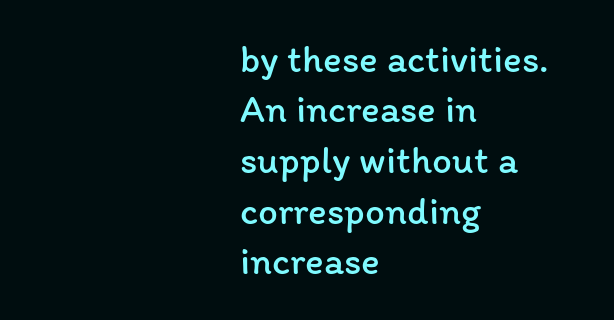by these activities. An increase in supply without a corresponding increase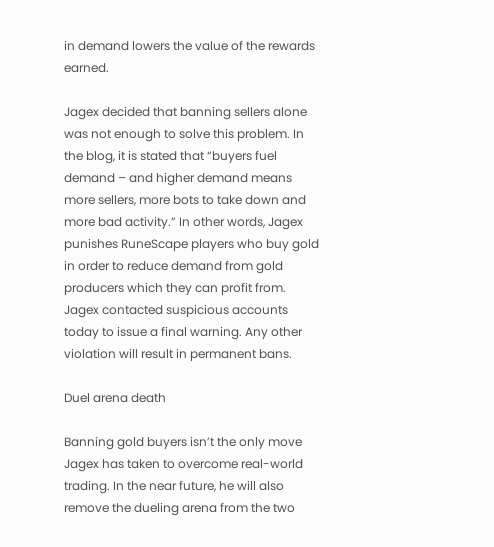in demand lowers the value of the rewards earned.

Jagex decided that banning sellers alone was not enough to solve this problem. In the blog, it is stated that “buyers fuel demand – and higher demand means more sellers, more bots to take down and more bad activity.” In other words, Jagex punishes RuneScape players who buy gold in order to reduce demand from gold producers which they can profit from. Jagex contacted suspicious accounts today to issue a final warning. Any other violation will result in permanent bans.

Duel arena death

Banning gold buyers isn’t the only move Jagex has taken to overcome real-world trading. In the near future, he will also remove the dueling arena from the two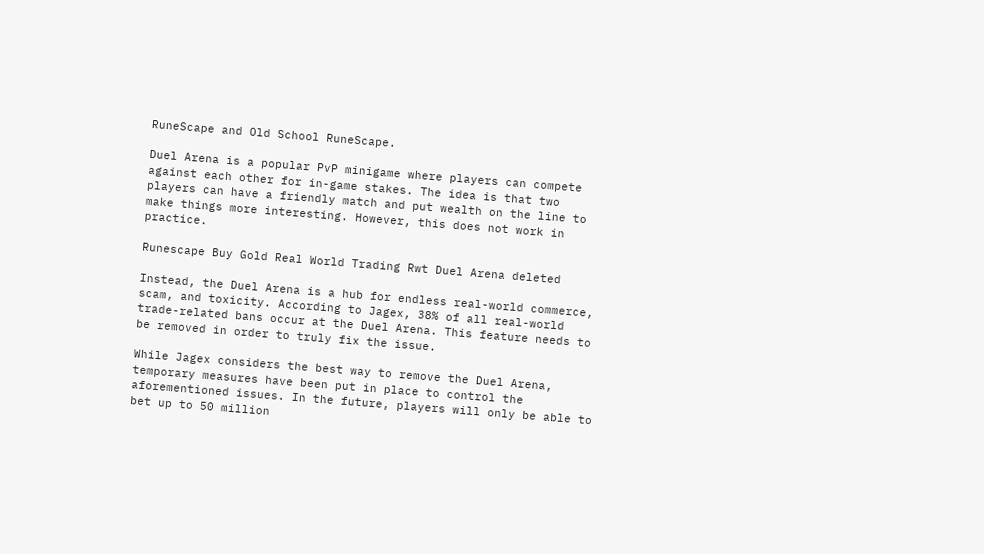RuneScape and Old School RuneScape.

Duel Arena is a popular PvP minigame where players can compete against each other for in-game stakes. The idea is that two players can have a friendly match and put wealth on the line to make things more interesting. However, this does not work in practice.

Runescape Buy Gold Real World Trading Rwt Duel Arena deleted

Instead, the Duel Arena is a hub for endless real-world commerce, scam, and toxicity. According to Jagex, 38% of all real-world trade-related bans occur at the Duel Arena. This feature needs to be removed in order to truly fix the issue.

While Jagex considers the best way to remove the Duel Arena, temporary measures have been put in place to control the aforementioned issues. In the future, players will only be able to bet up to 50 million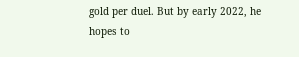gold per duel. But by early 2022, he hopes to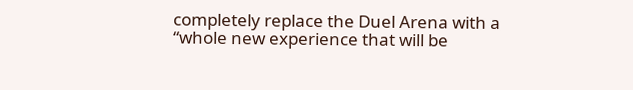completely replace the Duel Arena with a “whole new experience that will be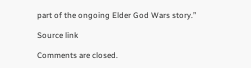part of the ongoing Elder God Wars story.”

Source link

Comments are closed.